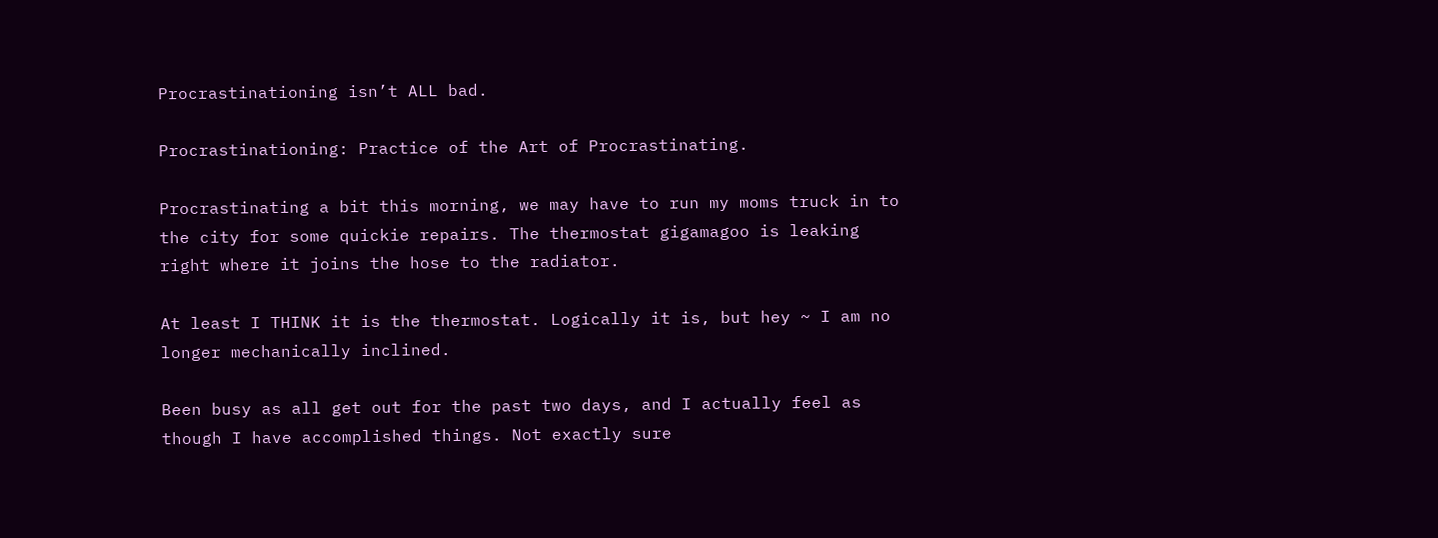Procrastinationing isn’t ALL bad.

Procrastinationing: Practice of the Art of Procrastinating.

Procrastinating a bit this morning, we may have to run my moms truck in to the city for some quickie repairs. The thermostat gigamagoo is leaking right where it joins the hose to the radiator.

At least I THINK it is the thermostat. Logically it is, but hey ~ I am no longer mechanically inclined.

Been busy as all get out for the past two days, and I actually feel as though I have accomplished things. Not exactly sure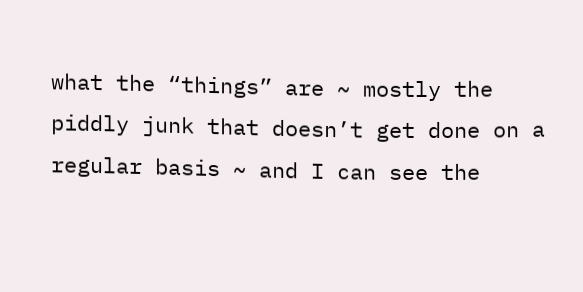what the “things” are ~ mostly the piddly junk that doesn’t get done on a regular basis ~ and I can see the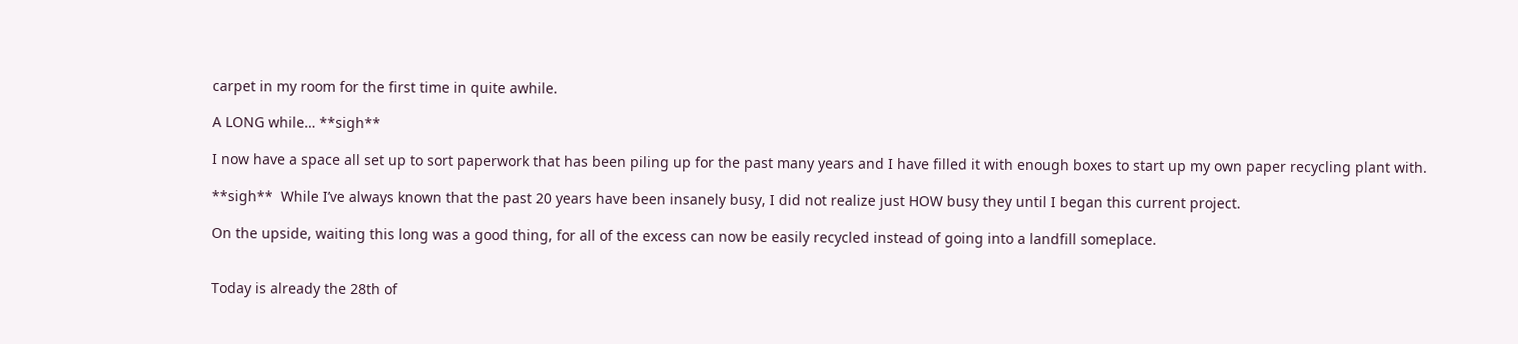carpet in my room for the first time in quite awhile.

A LONG while… **sigh**

I now have a space all set up to sort paperwork that has been piling up for the past many years and I have filled it with enough boxes to start up my own paper recycling plant with.

**sigh**  While I’ve always known that the past 20 years have been insanely busy, I did not realize just HOW busy they until I began this current project.

On the upside, waiting this long was a good thing, for all of the excess can now be easily recycled instead of going into a landfill someplace.


Today is already the 28th of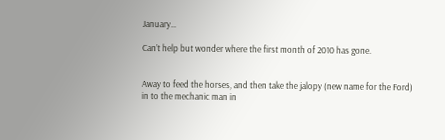January…

Can’t help but wonder where the first month of 2010 has gone.


Away to feed the horses, and then take the jalopy (new name for the Ford) in to the mechanic man in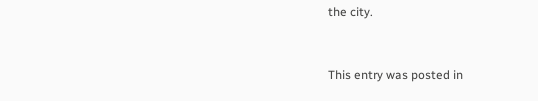the city.


This entry was posted in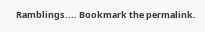Ramblings.... Bookmark the permalink.